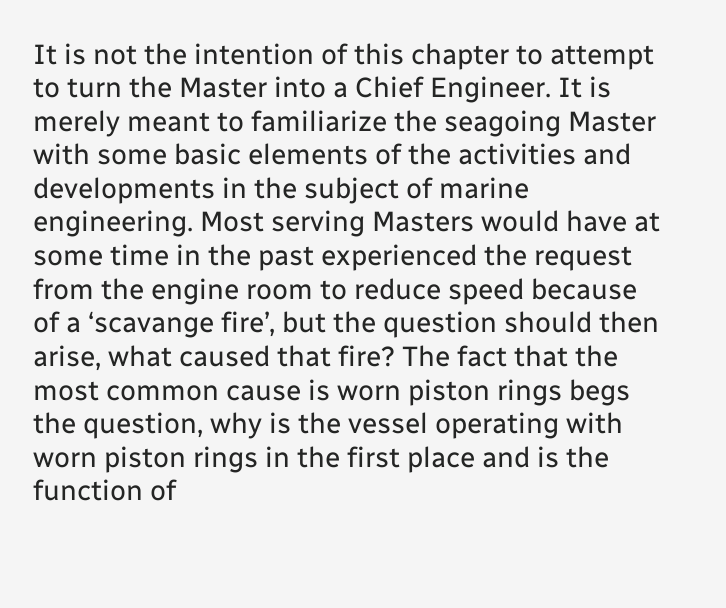It is not the intention of this chapter to attempt to turn the Master into a Chief Engineer. It is merely meant to familiarize the seagoing Master with some basic elements of the activities and developments in the subject of marine engineering. Most serving Masters would have at some time in the past experienced the request from the engine room to reduce speed because of a ‘scavange fire’, but the question should then arise, what caused that fire? The fact that the most common cause is worn piston rings begs the question, why is the vessel operating with worn piston rings in the first place and is the function of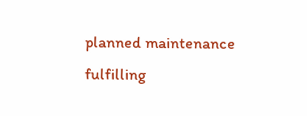planned maintenance fulfilling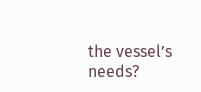the vessel’s needs?